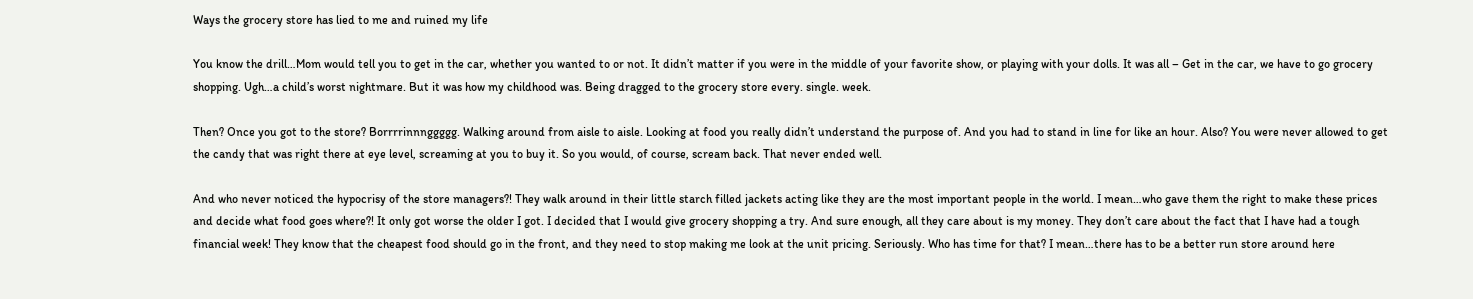Ways the grocery store has lied to me and ruined my life

You know the drill…Mom would tell you to get in the car, whether you wanted to or not. It didn’t matter if you were in the middle of your favorite show, or playing with your dolls. It was all – Get in the car, we have to go grocery shopping. Ugh…a child’s worst nightmare. But it was how my childhood was. Being dragged to the grocery store every. single. week.

Then? Once you got to the store? Borrrrinnnggggg. Walking around from aisle to aisle. Looking at food you really didn’t understand the purpose of. And you had to stand in line for like an hour. Also? You were never allowed to get the candy that was right there at eye level, screaming at you to buy it. So you would, of course, scream back. That never ended well.

And who never noticed the hypocrisy of the store managers?! They walk around in their little starch filled jackets acting like they are the most important people in the world. I mean…who gave them the right to make these prices and decide what food goes where?! It only got worse the older I got. I decided that I would give grocery shopping a try. And sure enough, all they care about is my money. They don’t care about the fact that I have had a tough financial week! They know that the cheapest food should go in the front, and they need to stop making me look at the unit pricing. Seriously. Who has time for that? I mean…there has to be a better run store around here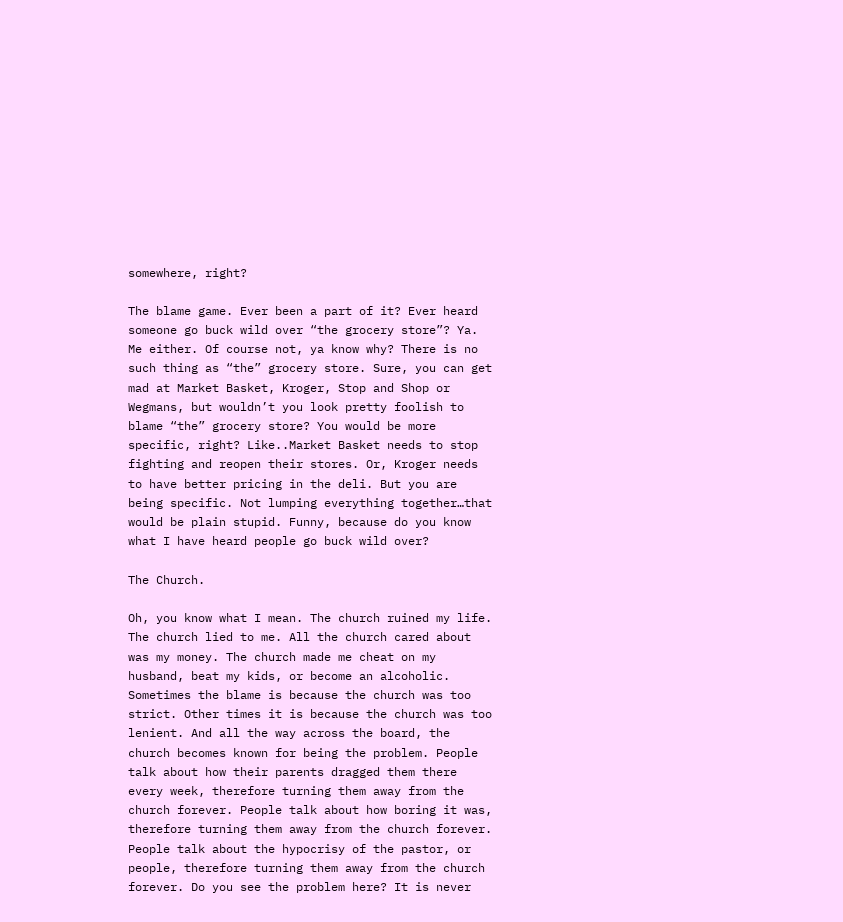somewhere, right?

The blame game. Ever been a part of it? Ever heard someone go buck wild over “the grocery store”? Ya. Me either. Of course not, ya know why? There is no such thing as “the” grocery store. Sure, you can get mad at Market Basket, Kroger, Stop and Shop or Wegmans, but wouldn’t you look pretty foolish to blame “the” grocery store? You would be more specific, right? Like..Market Basket needs to stop fighting and reopen their stores. Or, Kroger needs to have better pricing in the deli. But you are being specific. Not lumping everything together…that would be plain stupid. Funny, because do you know what I have heard people go buck wild over?

The Church.

Oh, you know what I mean. The church ruined my life. The church lied to me. All the church cared about was my money. The church made me cheat on my husband, beat my kids, or become an alcoholic. Sometimes the blame is because the church was too strict. Other times it is because the church was too lenient. And all the way across the board, the church becomes known for being the problem. People talk about how their parents dragged them there every week, therefore turning them away from the church forever. People talk about how boring it was, therefore turning them away from the church forever. People talk about the hypocrisy of the pastor, or people, therefore turning them away from the church forever. Do you see the problem here? It is never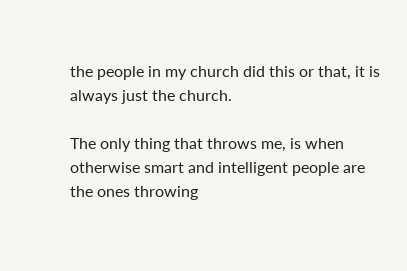the people in my church did this or that, it is always just the church.

The only thing that throws me, is when otherwise smart and intelligent people are the ones throwing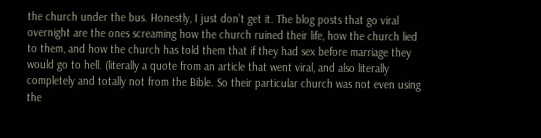the church under the bus. Honestly, I just don’t get it. The blog posts that go viral overnight are the ones screaming how the church ruined their life, how the church lied to them, and how the church has told them that if they had sex before marriage they would go to hell. (literally a quote from an article that went viral, and also literally completely and totally not from the Bible. So their particular church was not even using the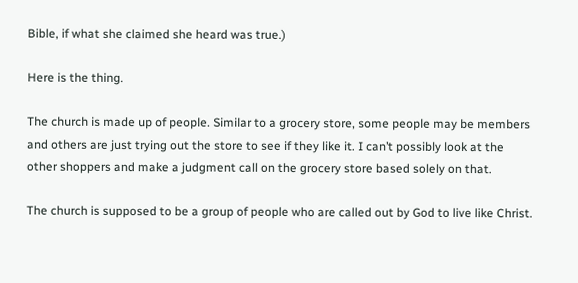Bible, if what she claimed she heard was true.)

Here is the thing.

The church is made up of people. Similar to a grocery store, some people may be members and others are just trying out the store to see if they like it. I can’t possibly look at the other shoppers and make a judgment call on the grocery store based solely on that.

The church is supposed to be a group of people who are called out by God to live like Christ.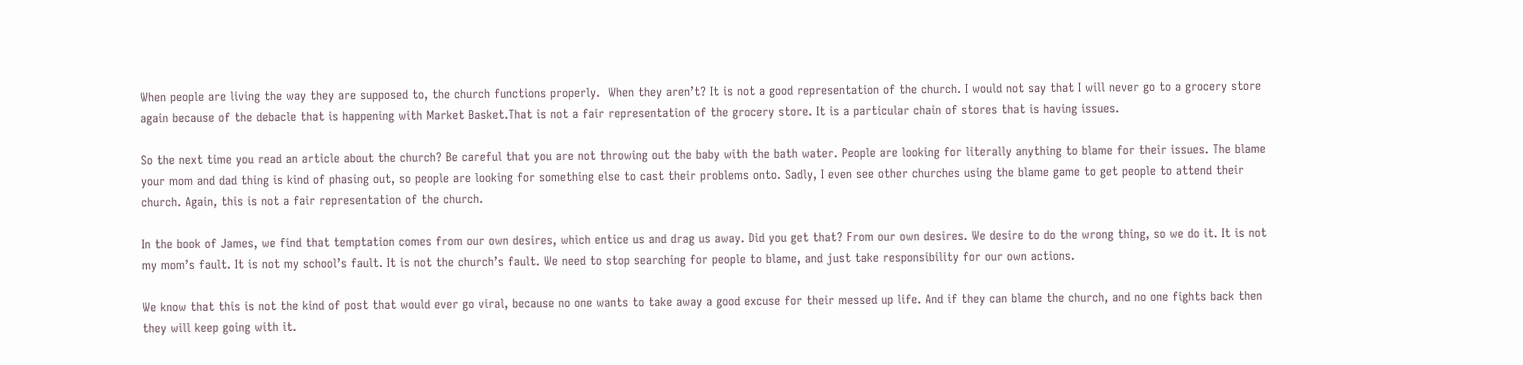When people are living the way they are supposed to, the church functions properly.  When they aren’t? It is not a good representation of the church. I would not say that I will never go to a grocery store again because of the debacle that is happening with Market Basket.That is not a fair representation of the grocery store. It is a particular chain of stores that is having issues.

So the next time you read an article about the church? Be careful that you are not throwing out the baby with the bath water. People are looking for literally anything to blame for their issues. The blame your mom and dad thing is kind of phasing out, so people are looking for something else to cast their problems onto. Sadly, I even see other churches using the blame game to get people to attend their church. Again, this is not a fair representation of the church.

In the book of James, we find that temptation comes from our own desires, which entice us and drag us away. Did you get that? From our own desires. We desire to do the wrong thing, so we do it. It is not my mom’s fault. It is not my school’s fault. It is not the church’s fault. We need to stop searching for people to blame, and just take responsibility for our own actions.

We know that this is not the kind of post that would ever go viral, because no one wants to take away a good excuse for their messed up life. And if they can blame the church, and no one fights back then they will keep going with it.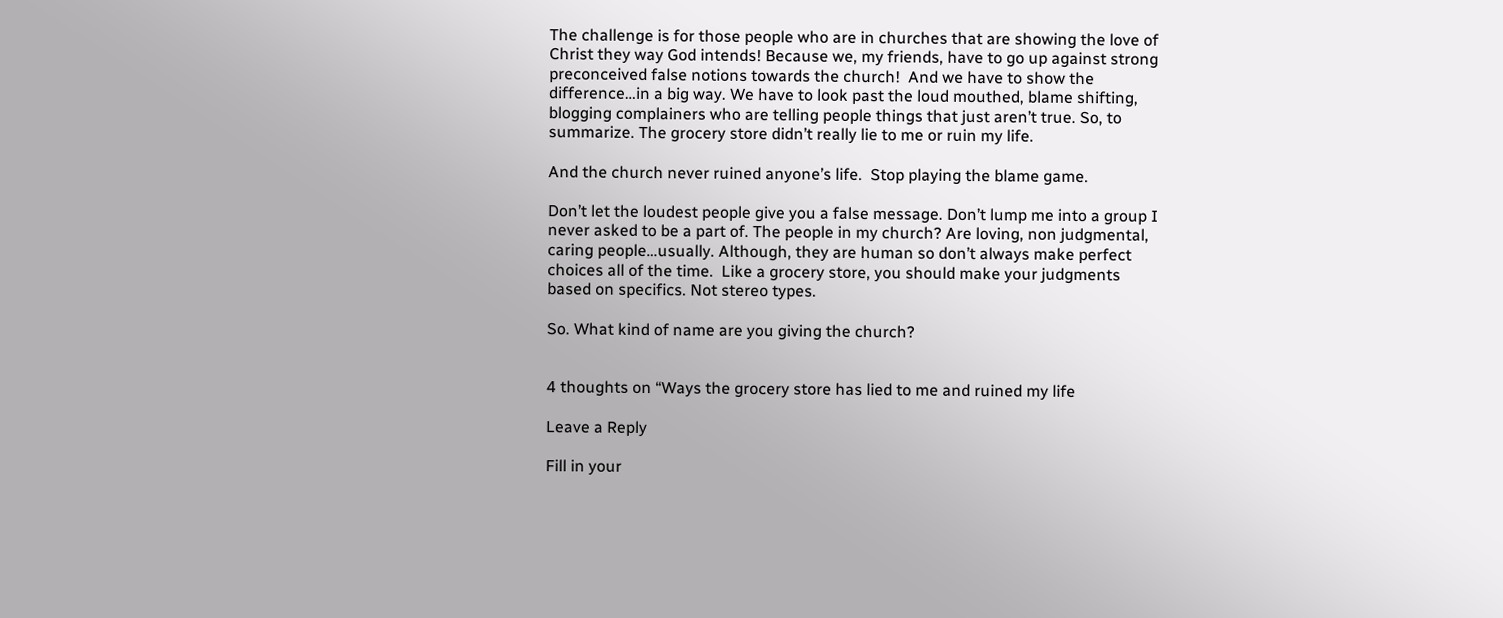The challenge is for those people who are in churches that are showing the love of Christ they way God intends! Because we, my friends, have to go up against strong preconceived false notions towards the church!  And we have to show the difference…in a big way. We have to look past the loud mouthed, blame shifting, blogging complainers who are telling people things that just aren’t true. So, to summarize. The grocery store didn’t really lie to me or ruin my life.

And the church never ruined anyone’s life.  Stop playing the blame game.

Don’t let the loudest people give you a false message. Don’t lump me into a group I never asked to be a part of. The people in my church? Are loving, non judgmental, caring people…usually. Although, they are human so don’t always make perfect choices all of the time.  Like a grocery store, you should make your judgments based on specifics. Not stereo types.

So. What kind of name are you giving the church?


4 thoughts on “Ways the grocery store has lied to me and ruined my life

Leave a Reply

Fill in your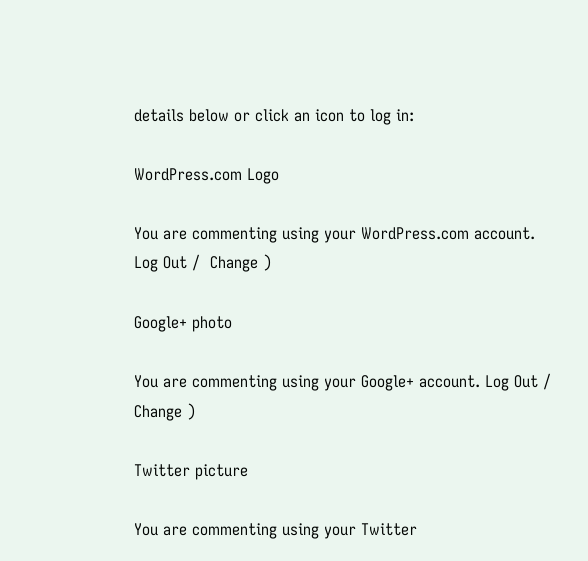details below or click an icon to log in:

WordPress.com Logo

You are commenting using your WordPress.com account. Log Out /  Change )

Google+ photo

You are commenting using your Google+ account. Log Out /  Change )

Twitter picture

You are commenting using your Twitter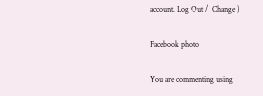account. Log Out /  Change )

Facebook photo

You are commenting using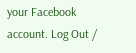your Facebook account. Log Out /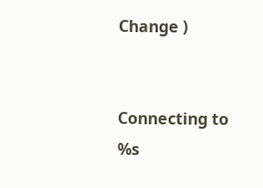Change )


Connecting to %s